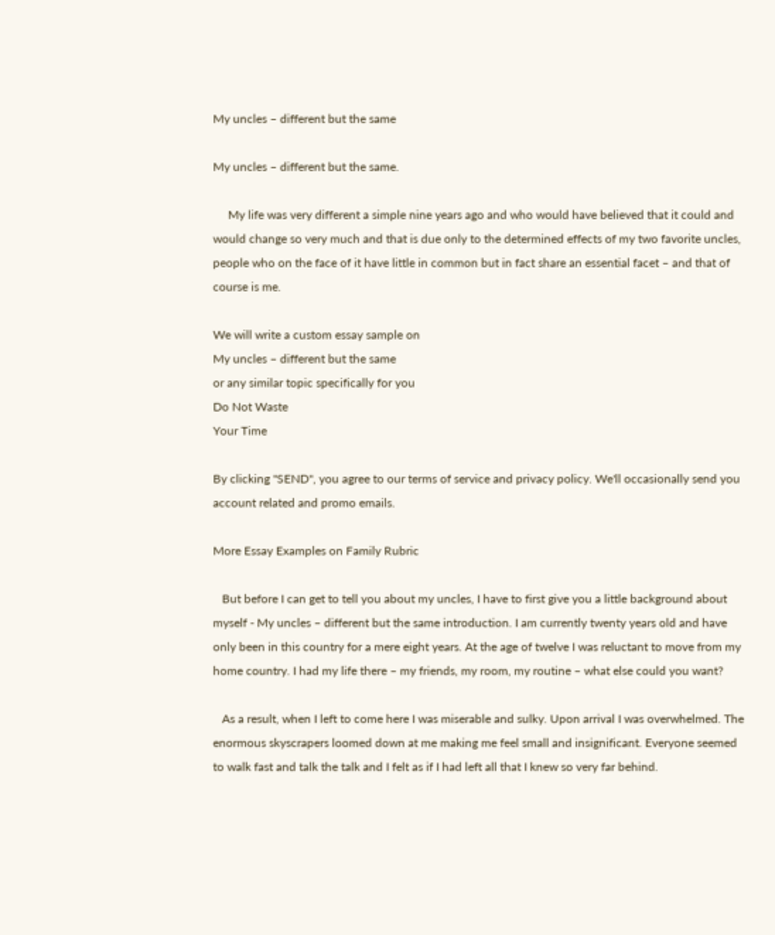My uncles – different but the same

My uncles – different but the same.

     My life was very different a simple nine years ago and who would have believed that it could and would change so very much and that is due only to the determined effects of my two favorite uncles, people who on the face of it have little in common but in fact share an essential facet – and that of course is me.

We will write a custom essay sample on
My uncles – different but the same
or any similar topic specifically for you
Do Not Waste
Your Time

By clicking "SEND", you agree to our terms of service and privacy policy. We'll occasionally send you account related and promo emails.

More Essay Examples on Family Rubric

   But before I can get to tell you about my uncles, I have to first give you a little background about myself - My uncles – different but the same introduction. I am currently twenty years old and have only been in this country for a mere eight years. At the age of twelve I was reluctant to move from my home country. I had my life there – my friends, my room, my routine – what else could you want?

   As a result, when I left to come here I was miserable and sulky. Upon arrival I was overwhelmed. The enormous skyscrapers loomed down at me making me feel small and insignificant. Everyone seemed to walk fast and talk the talk and I felt as if I had left all that I knew so very far behind.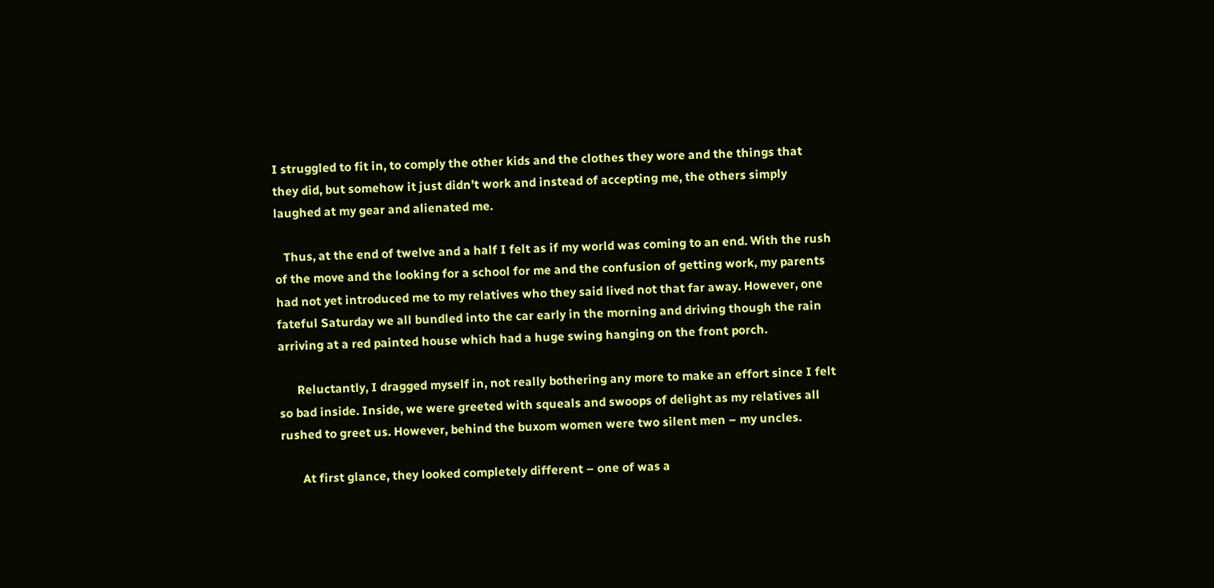I struggled to fit in, to comply the other kids and the clothes they wore and the things that they did, but somehow it just didn’t work and instead of accepting me, the others simply laughed at my gear and alienated me.

   Thus, at the end of twelve and a half I felt as if my world was coming to an end. With the rush of the move and the looking for a school for me and the confusion of getting work, my parents had not yet introduced me to my relatives who they said lived not that far away. However, one fateful Saturday we all bundled into the car early in the morning and driving though the rain arriving at a red painted house which had a huge swing hanging on the front porch.

      Reluctantly, I dragged myself in, not really bothering any more to make an effort since I felt so bad inside. Inside, we were greeted with squeals and swoops of delight as my relatives all rushed to greet us. However, behind the buxom women were two silent men – my uncles.

       At first glance, they looked completely different – one of was a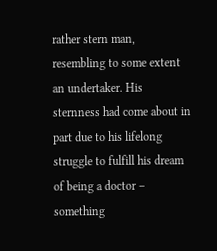rather stern man, resembling to some extent an undertaker. His sternness had come about in part due to his lifelong struggle to fulfill his dream of being a doctor – something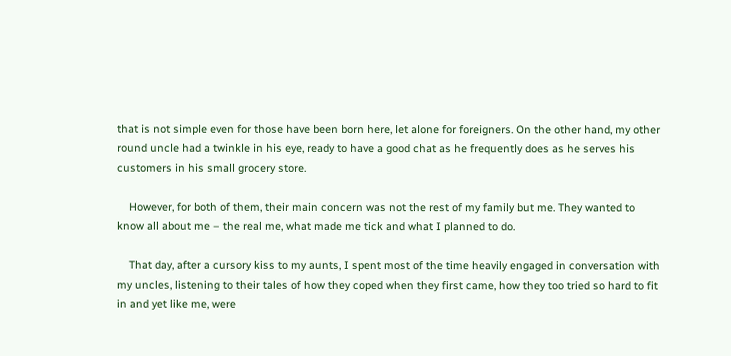that is not simple even for those have been born here, let alone for foreigners. On the other hand, my other round uncle had a twinkle in his eye, ready to have a good chat as he frequently does as he serves his customers in his small grocery store.

    However, for both of them, their main concern was not the rest of my family but me. They wanted to know all about me – the real me, what made me tick and what I planned to do.

    That day, after a cursory kiss to my aunts, I spent most of the time heavily engaged in conversation with my uncles, listening to their tales of how they coped when they first came, how they too tried so hard to fit in and yet like me, were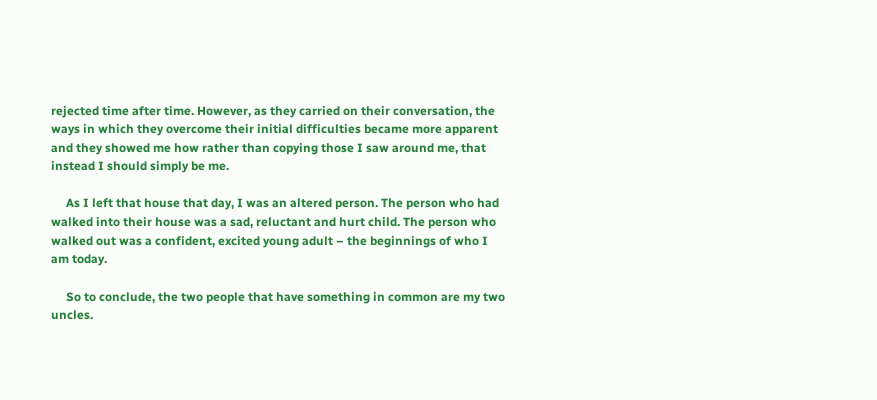rejected time after time. However, as they carried on their conversation, the ways in which they overcome their initial difficulties became more apparent and they showed me how rather than copying those I saw around me, that instead I should simply be me.

     As I left that house that day, I was an altered person. The person who had walked into their house was a sad, reluctant and hurt child. The person who walked out was a confident, excited young adult – the beginnings of who I am today.

     So to conclude, the two people that have something in common are my two uncles.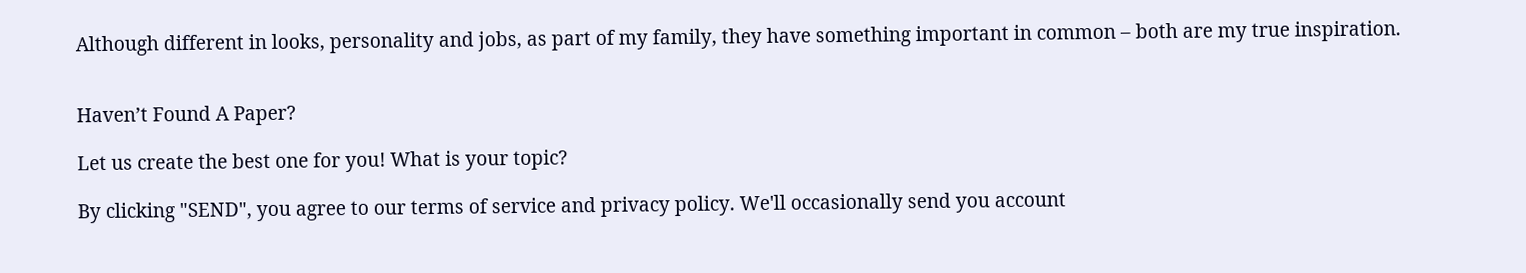Although different in looks, personality and jobs, as part of my family, they have something important in common – both are my true inspiration.


Haven’t Found A Paper?

Let us create the best one for you! What is your topic?

By clicking "SEND", you agree to our terms of service and privacy policy. We'll occasionally send you account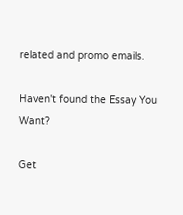related and promo emails.

Haven't found the Essay You Want?

Get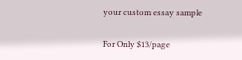your custom essay sample

For Only $13/page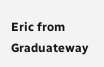Eric from Graduateway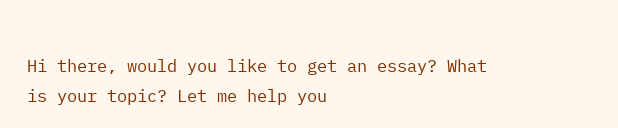Hi there, would you like to get an essay? What is your topic? Let me help you